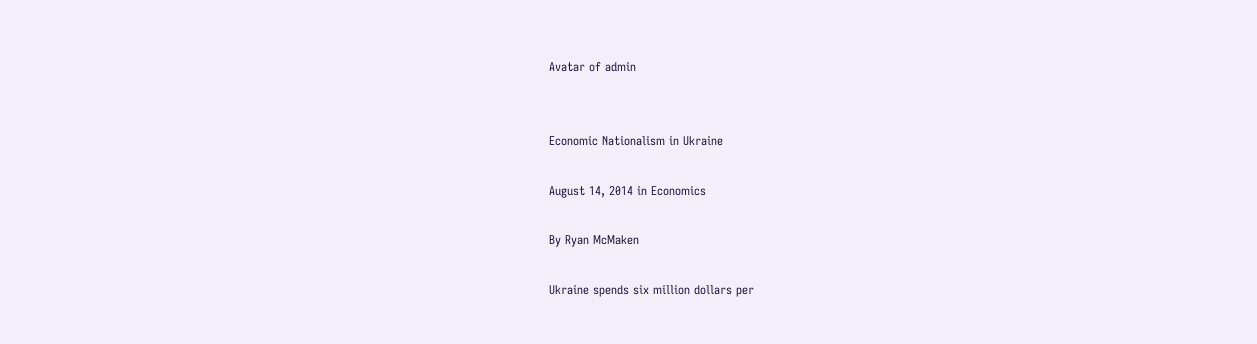Avatar of admin


Economic Nationalism in Ukraine

August 14, 2014 in Economics

By Ryan McMaken

Ukraine spends six million dollars per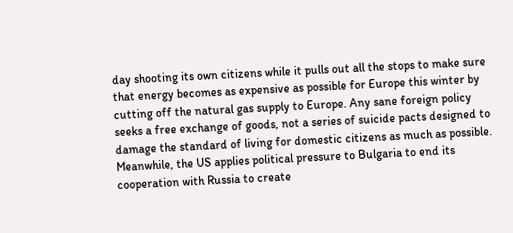day shooting its own citizens while it pulls out all the stops to make sure that energy becomes as expensive as possible for Europe this winter by cutting off the natural gas supply to Europe. Any sane foreign policy seeks a free exchange of goods, not a series of suicide pacts designed to damage the standard of living for domestic citizens as much as possible. Meanwhile, the US applies political pressure to Bulgaria to end its cooperation with Russia to create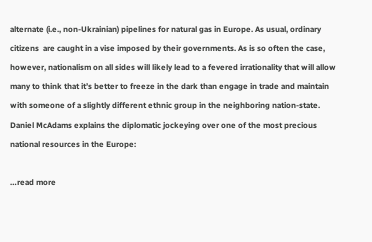alternate (i.e., non-Ukrainian) pipelines for natural gas in Europe. As usual, ordinary citizens  are caught in a vise imposed by their governments. As is so often the case, however, nationalism on all sides will likely lead to a fevered irrationality that will allow many to think that it’s better to freeze in the dark than engage in trade and maintain with someone of a slightly different ethnic group in the neighboring nation-state. Daniel McAdams explains the diplomatic jockeying over one of the most precious national resources in the Europe:

…read more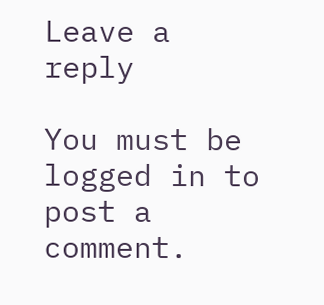Leave a reply

You must be logged in to post a comment.